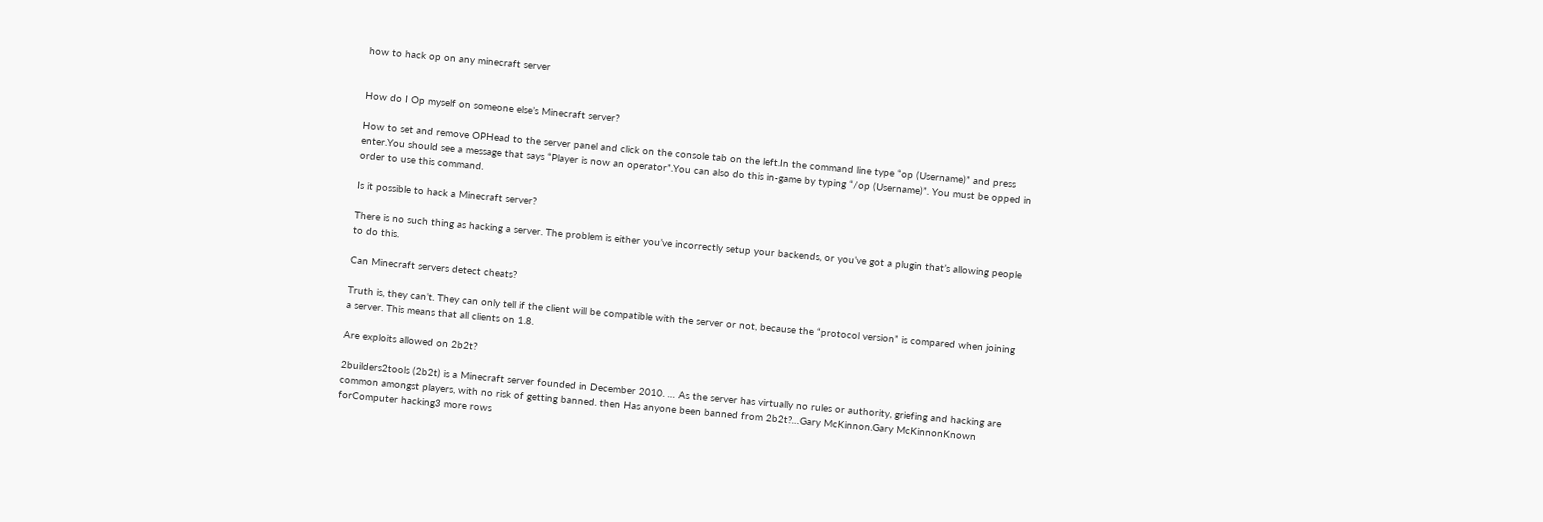how to hack op on any minecraft server


How do I Op myself on someone else’s Minecraft server?

How to set and remove OPHead to the server panel and click on the console tab on the left.In the command line type “op (Username)” and press enter.You should see a message that says “Player is now an operator”.You can also do this in-game by typing “/op (Username)”. You must be opped in order to use this command.

Is it possible to hack a Minecraft server?

There is no such thing as hacking a server. The problem is either you’ve incorrectly setup your backends, or you’ve got a plugin that’s allowing people to do this.

Can Minecraft servers detect cheats?

Truth is, they can’t. They can only tell if the client will be compatible with the server or not, because the “protocol version” is compared when joining a server. This means that all clients on 1.8.

Are exploits allowed on 2b2t?

2builders2tools (2b2t) is a Minecraft server founded in December 2010. … As the server has virtually no rules or authority, griefing and hacking are common amongst players, with no risk of getting banned. then Has anyone been banned from 2b2t?…Gary McKinnon.Gary McKinnonKnown forComputer hacking3 more rows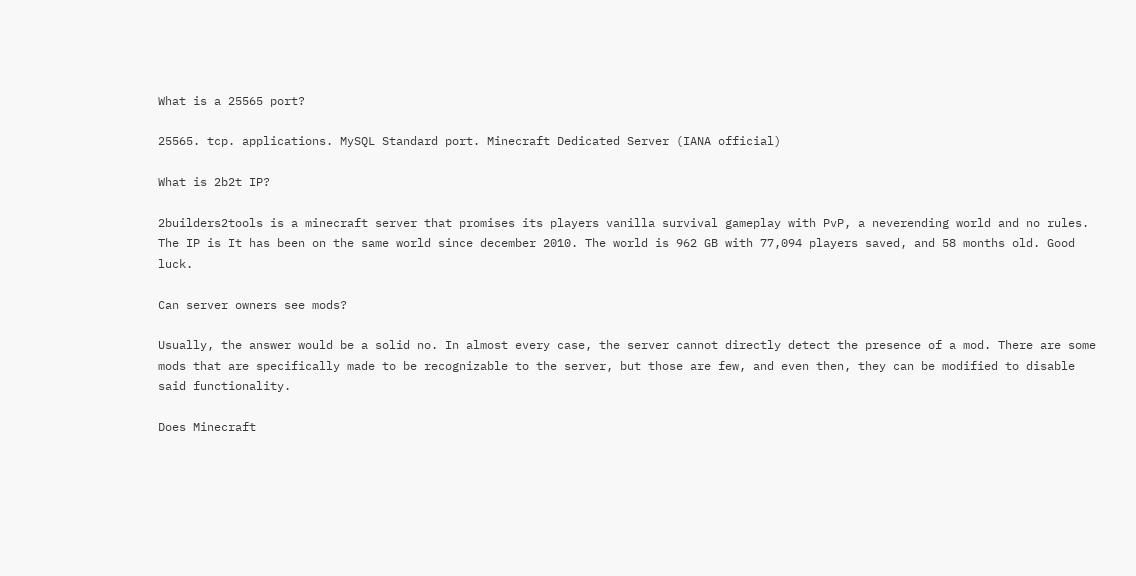What is a 25565 port?

25565. tcp. applications. MySQL Standard port. Minecraft Dedicated Server (IANA official)

What is 2b2t IP?

2builders2tools is a minecraft server that promises its players vanilla survival gameplay with PvP, a neverending world and no rules. The IP is It has been on the same world since december 2010. The world is 962 GB with 77,094 players saved, and 58 months old. Good luck.

Can server owners see mods?

Usually, the answer would be a solid no. In almost every case, the server cannot directly detect the presence of a mod. There are some mods that are specifically made to be recognizable to the server, but those are few, and even then, they can be modified to disable said functionality.

Does Minecraft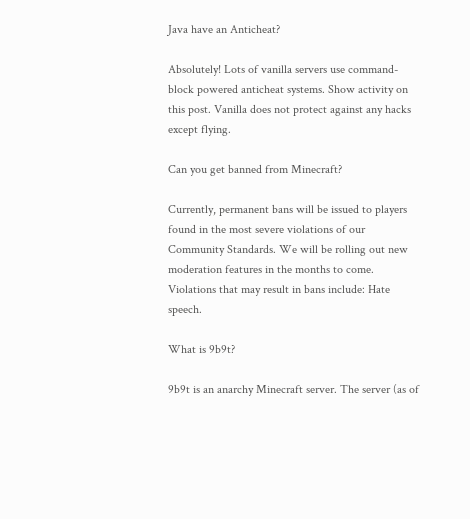Java have an Anticheat?

Absolutely! Lots of vanilla servers use command-block powered anticheat systems. Show activity on this post. Vanilla does not protect against any hacks except flying.

Can you get banned from Minecraft?

Currently, permanent bans will be issued to players found in the most severe violations of our Community Standards. We will be rolling out new moderation features in the months to come. Violations that may result in bans include: Hate speech.

What is 9b9t?

9b9t is an anarchy Minecraft server. The server (as of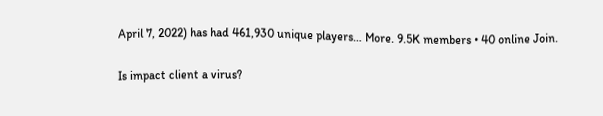April 7, 2022) has had 461,930 unique players… More. 9.5K members • 40 online Join.

Is impact client a virus?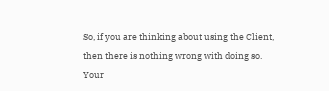So, if you are thinking about using the Client, then there is nothing wrong with doing so. Your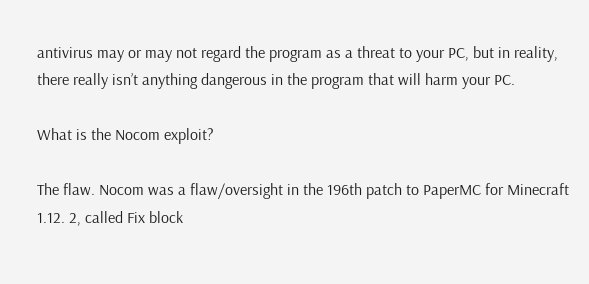antivirus may or may not regard the program as a threat to your PC, but in reality, there really isn’t anything dangerous in the program that will harm your PC.

What is the Nocom exploit?

The flaw. Nocom was a flaw/oversight in the 196th patch to PaperMC for Minecraft 1.12. 2, called Fix block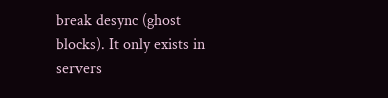break desync (ghost blocks). It only exists in servers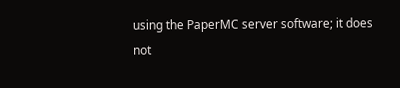using the PaperMC server software; it does not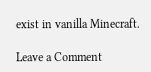exist in vanilla Minecraft.

Leave a Comment